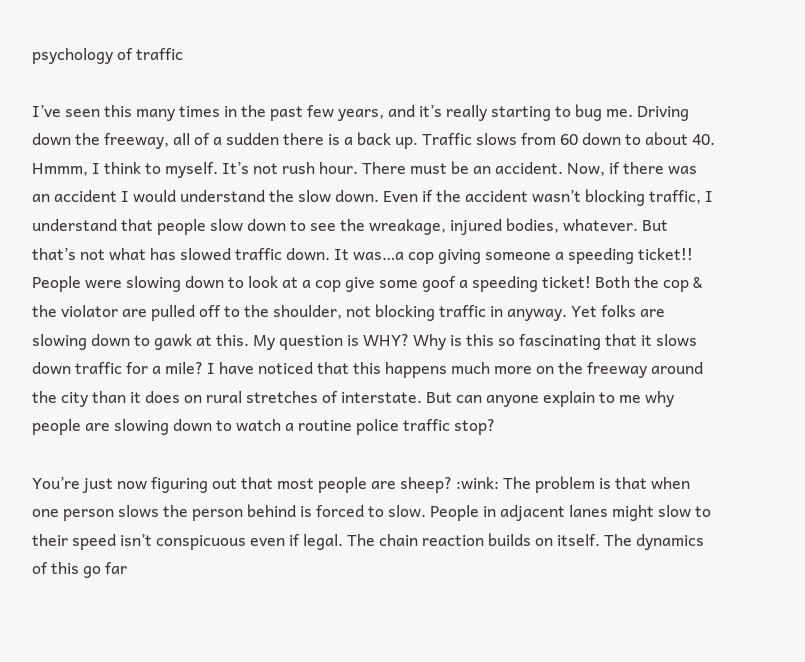psychology of traffic

I’ve seen this many times in the past few years, and it’s really starting to bug me. Driving down the freeway, all of a sudden there is a back up. Traffic slows from 60 down to about 40. Hmmm, I think to myself. It’s not rush hour. There must be an accident. Now, if there was an accident I would understand the slow down. Even if the accident wasn’t blocking traffic, I understand that people slow down to see the wreakage, injured bodies, whatever. But that’s not what has slowed traffic down. It was…a cop giving someone a speeding ticket!! People were slowing down to look at a cop give some goof a speeding ticket! Both the cop & the violator are pulled off to the shoulder, not blocking traffic in anyway. Yet folks are slowing down to gawk at this. My question is WHY? Why is this so fascinating that it slows down traffic for a mile? I have noticed that this happens much more on the freeway around the city than it does on rural stretches of interstate. But can anyone explain to me why people are slowing down to watch a routine police traffic stop?

You’re just now figuring out that most people are sheep? :wink: The problem is that when one person slows the person behind is forced to slow. People in adjacent lanes might slow to their speed isn’t conspicuous even if legal. The chain reaction builds on itself. The dynamics of this go far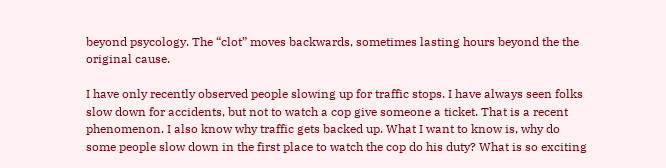beyond psycology. The “clot” moves backwards, sometimes lasting hours beyond the the original cause.

I have only recently observed people slowing up for traffic stops. I have always seen folks slow down for accidents, but not to watch a cop give someone a ticket. That is a recent phenomenon. I also know why traffic gets backed up. What I want to know is, why do some people slow down in the first place to watch the cop do his duty? What is so exciting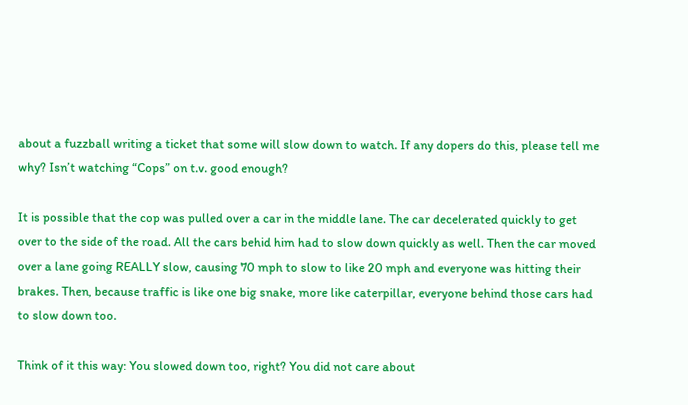about a fuzzball writing a ticket that some will slow down to watch. If any dopers do this, please tell me why? Isn’t watching “Cops” on t.v. good enough?

It is possible that the cop was pulled over a car in the middle lane. The car decelerated quickly to get over to the side of the road. All the cars behid him had to slow down quickly as well. Then the car moved over a lane going REALLY slow, causing 70 mph to slow to like 20 mph and everyone was hitting their brakes. Then, because traffic is like one big snake, more like caterpillar, everyone behind those cars had to slow down too.

Think of it this way: You slowed down too, right? You did not care about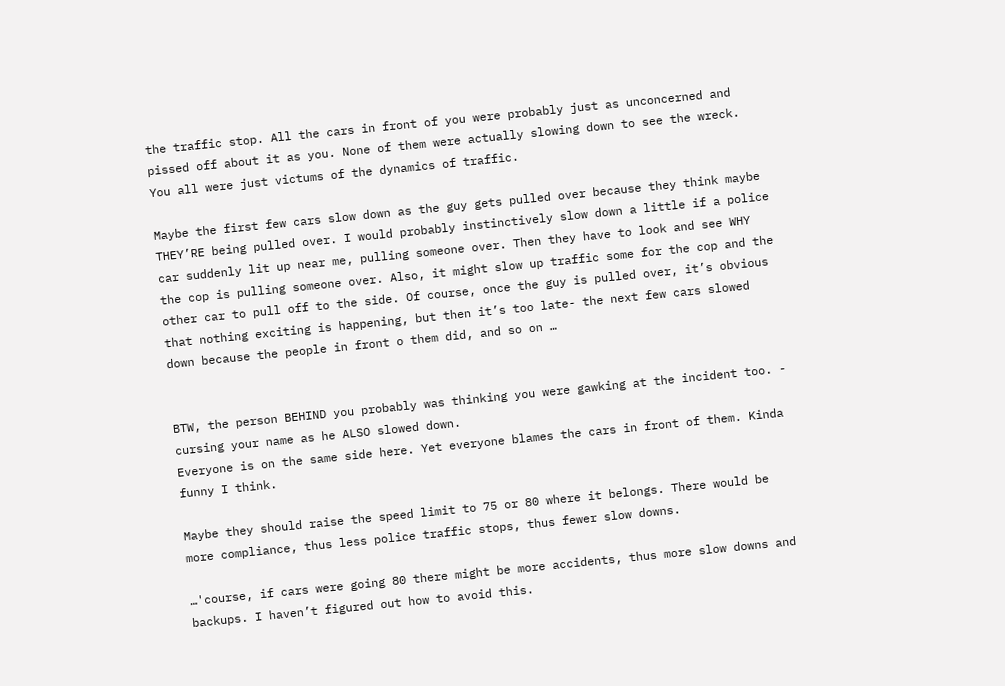the traffic stop. All the cars in front of you were probably just as unconcerned and pissed off about it as you. None of them were actually slowing down to see the wreck. You all were just victums of the dynamics of traffic.

Maybe the first few cars slow down as the guy gets pulled over because they think maybe THEY’RE being pulled over. I would probably instinctively slow down a little if a police car suddenly lit up near me, pulling someone over. Then they have to look and see WHY the cop is pulling someone over. Also, it might slow up traffic some for the cop and the other car to pull off to the side. Of course, once the guy is pulled over, it’s obvious that nothing exciting is happening, but then it’s too late- the next few cars slowed down because the people in front o them did, and so on …


BTW, the person BEHIND you probably was thinking you were gawking at the incident too. - cursing your name as he ALSO slowed down.
Everyone is on the same side here. Yet everyone blames the cars in front of them. Kinda funny I think.

Maybe they should raise the speed limit to 75 or 80 where it belongs. There would be more compliance, thus less police traffic stops, thus fewer slow downs.

…'course, if cars were going 80 there might be more accidents, thus more slow downs and backups. I haven’t figured out how to avoid this.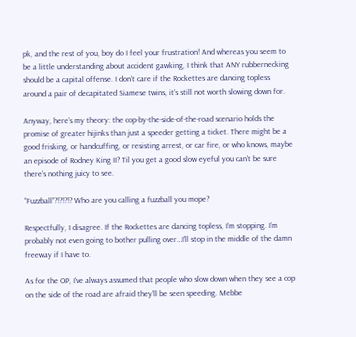pk, and the rest of you, boy do I feel your frustration! And whereas you seem to be a little understanding about accident gawking, I think that ANY rubbernecking should be a capital offense. I don’t care if the Rockettes are dancing topless around a pair of decapitated Siamese twins, it’s still not worth slowing down for.

Anyway, here’s my theory: the cop-by-the-side-of-the-road scenario holds the promise of greater hijinks than just a speeder getting a ticket. There might be a good frisking, or handcuffing, or resisting arrest, or car fire, or who knows, maybe an episode of Rodney King II? Til you get a good slow eyeful you can’t be sure there’s nothing juicy to see.

“Fuzzball”?!?!?!? Who are you calling a fuzzball you mope?

Respectfully, I disagree. If the Rockettes are dancing topless, I’m stopping. I’m probably not even going to bother pulling over…I’ll stop in the middle of the damn freeway if I have to.

As for the OP, I’ve always assumed that people who slow down when they see a cop on the side of the road are afraid they’ll be seen speeding. Mebbe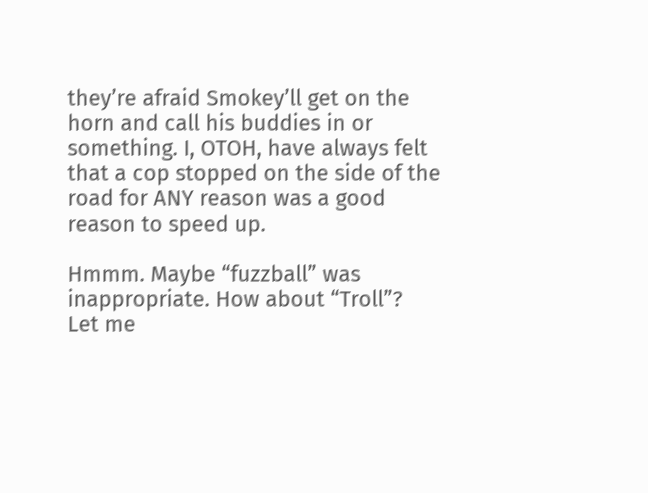they’re afraid Smokey’ll get on the horn and call his buddies in or something. I, OTOH, have always felt that a cop stopped on the side of the road for ANY reason was a good reason to speed up.

Hmmm. Maybe “fuzzball” was inappropriate. How about “Troll”?
Let me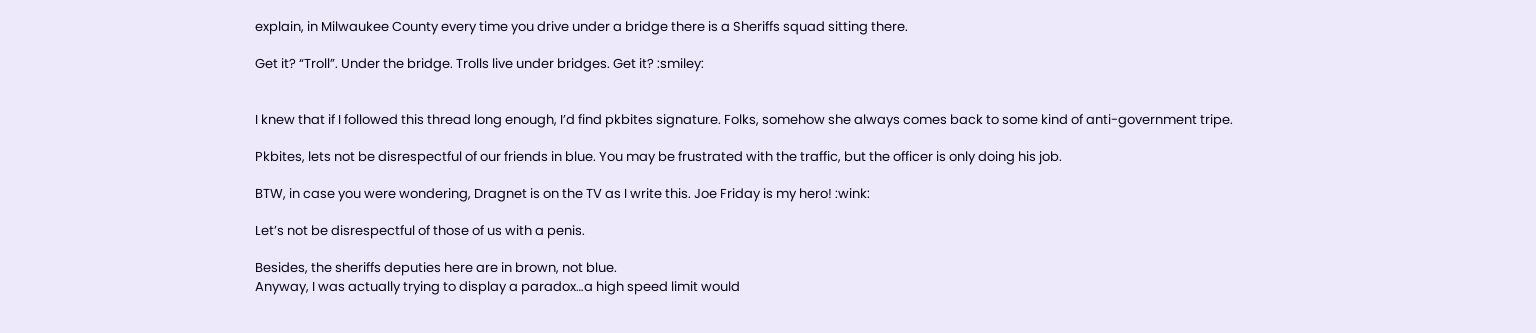explain, in Milwaukee County every time you drive under a bridge there is a Sheriffs squad sitting there.

Get it? “Troll”. Under the bridge. Trolls live under bridges. Get it? :smiley:


I knew that if I followed this thread long enough, I’d find pkbites signature. Folks, somehow she always comes back to some kind of anti-government tripe.

Pkbites, lets not be disrespectful of our friends in blue. You may be frustrated with the traffic, but the officer is only doing his job.

BTW, in case you were wondering, Dragnet is on the TV as I write this. Joe Friday is my hero! :wink:

Let’s not be disrespectful of those of us with a penis.

Besides, the sheriffs deputies here are in brown, not blue.
Anyway, I was actually trying to display a paradox…a high speed limit would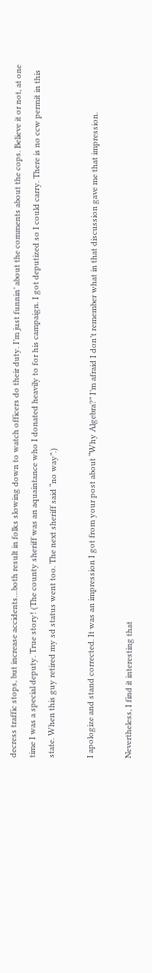decress traffic stops, but increase accidents…both result in folks slowing down to watch officers do their duty. I’m just funnin’ about the comments about the cops. Believe it or not, at one time I was a special deputy. True story! (The county sheriff was an aquaintance who I donated heavily to for his campaign. I got deputized so I could carry. There is no ccw permit in this state. When this guy retired my sd status went too. The next sheriff said “no way”.)

I apologize and stand corrected. It was an impression I got from your post about “Why Algebra?” I’m afraid I don’t remember what in that discussion gave me that impression.

Nevertheless, I find it interesting that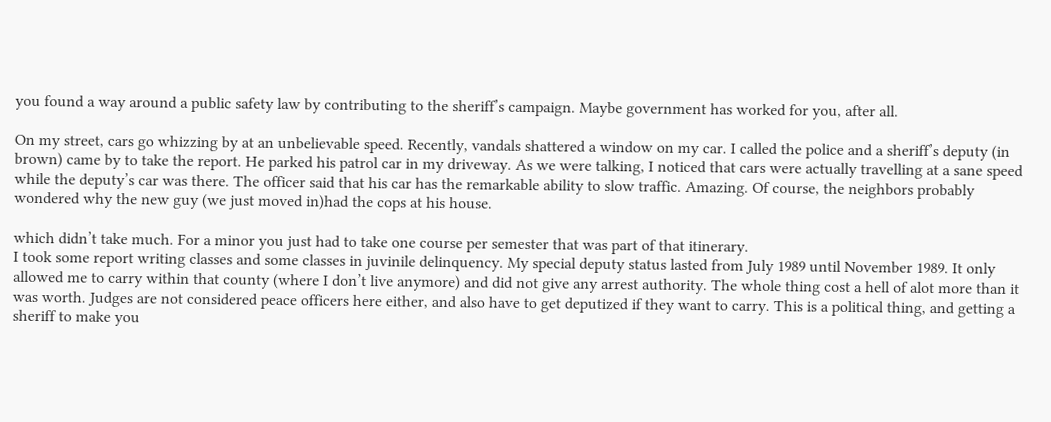you found a way around a public safety law by contributing to the sheriff’s campaign. Maybe government has worked for you, after all.

On my street, cars go whizzing by at an unbelievable speed. Recently, vandals shattered a window on my car. I called the police and a sheriff’s deputy (in brown) came by to take the report. He parked his patrol car in my driveway. As we were talking, I noticed that cars were actually travelling at a sane speed while the deputy’s car was there. The officer said that his car has the remarkable ability to slow traffic. Amazing. Of course, the neighbors probably wondered why the new guy (we just moved in)had the cops at his house.

which didn’t take much. For a minor you just had to take one course per semester that was part of that itinerary.
I took some report writing classes and some classes in juvinile delinquency. My special deputy status lasted from July 1989 until November 1989. It only allowed me to carry within that county (where I don’t live anymore) and did not give any arrest authority. The whole thing cost a hell of alot more than it was worth. Judges are not considered peace officers here either, and also have to get deputized if they want to carry. This is a political thing, and getting a sheriff to make you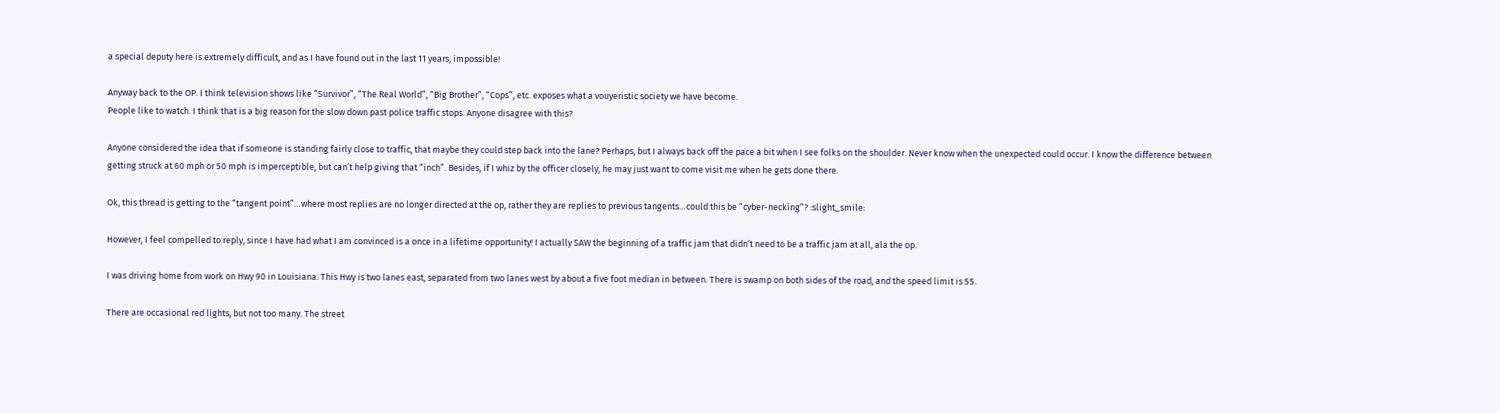a special deputy here is extremely difficult, and as I have found out in the last 11 years, impossible!

Anyway back to the OP. I think television shows like “Survivor”, “The Real World”, “Big Brother”, “Cops”, etc. exposes what a vouyeristic society we have become.
People like to watch. I think that is a big reason for the slow down past police traffic stops. Anyone disagree with this?

Anyone considered the idea that if someone is standing fairly close to traffic, that maybe they could step back into the lane? Perhaps, but I always back off the pace a bit when I see folks on the shoulder. Never know when the unexpected could occur. I know the difference between getting struck at 60 mph or 50 mph is imperceptible, but can’t help giving that “inch”. Besides, if I whiz by the officer closely, he may just want to come visit me when he gets done there.

Ok, this thread is getting to the “tangent point”…where most replies are no longer directed at the op, rather they are replies to previous tangents…could this be “cyber-necking”? :slight_smile:

However, I feel compelled to reply, since I have had what I am convinced is a once in a lifetime opportunity! I actually SAW the beginning of a traffic jam that didn’t need to be a traffic jam at all, ala the op.

I was driving home from work on Hwy 90 in Louisiana. This Hwy is two lanes east, separated from two lanes west by about a five foot median in between. There is swamp on both sides of the road, and the speed limit is 55.

There are occasional red lights, but not too many. The street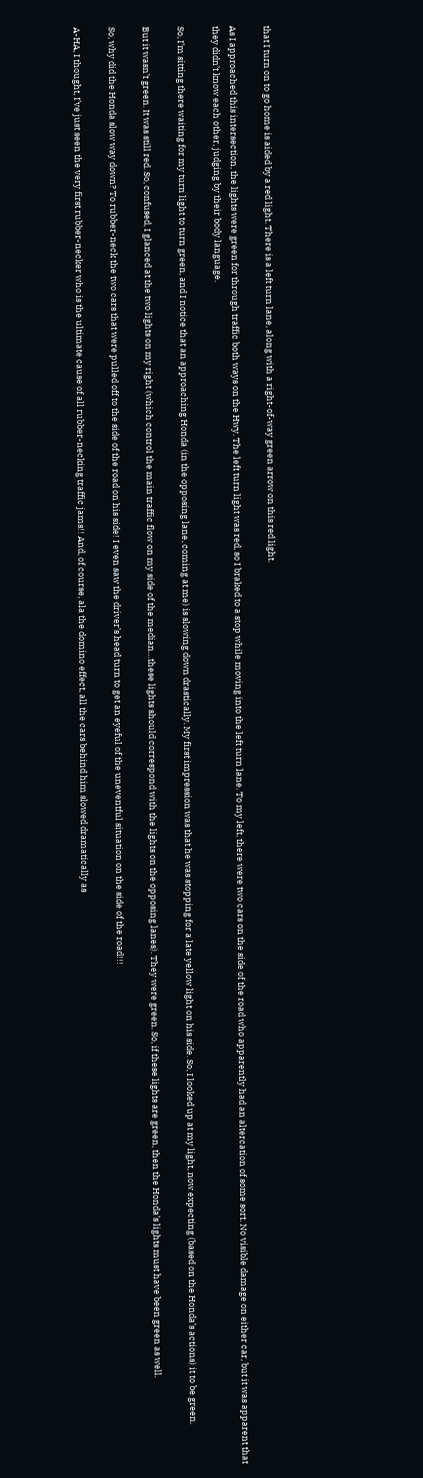that I turn on to go home is aided by a red light. There is a left turn lane, along with a right-of-way green arrow on this red light.

As I approached this intersection, the lights were green for through traffic both ways on the Hwy. The left turn light was red, so I braked to a stop while moving into the left turn lane. To my left, there were two cars on the side of the road who apparently had an altercation of some sort. No visible damage on either car, but it was apparent that they didn’t know each other, judging by their body language.

So, I’m sitting there waiting for my turn light to turn green, and I notice that an approaching Honda (in the opposing lane, coming at me) is slowing down drastically. My first impression was that he was stopping for a late yellow light on his side. So, I looked up at my light, now expecting (based on the Honda’s actions) it to be green.

But it wasn’t green. It was still red. So, confused, I glanced at the two lights on my right (which control the main traffic flow on my side of the median…these lights should correspond with the lights on the opposing lanes). They were green. So, if these lights are green, then the Honda’s lights must have been green as well.

So, why did the Honda slow way down? To rubber-neck the two cars that were pulled off to the side of the road on his side! I even saw the driver’s head turn to get an eyeful of the uneventful situation on the side of the road!!!

A-HA, I thought, I’ve just seen the very first rubber-necker who is the ultimate cause of all rubber-necking traffic jams!! And, of course, ala the domino effect, all the cars behind him slowed dramatically as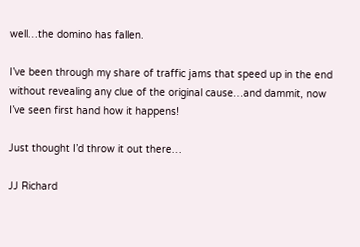well…the domino has fallen.

I’ve been through my share of traffic jams that speed up in the end without revealing any clue of the original cause…and dammit, now I’ve seen first hand how it happens!

Just thought I’d throw it out there…

JJ Richard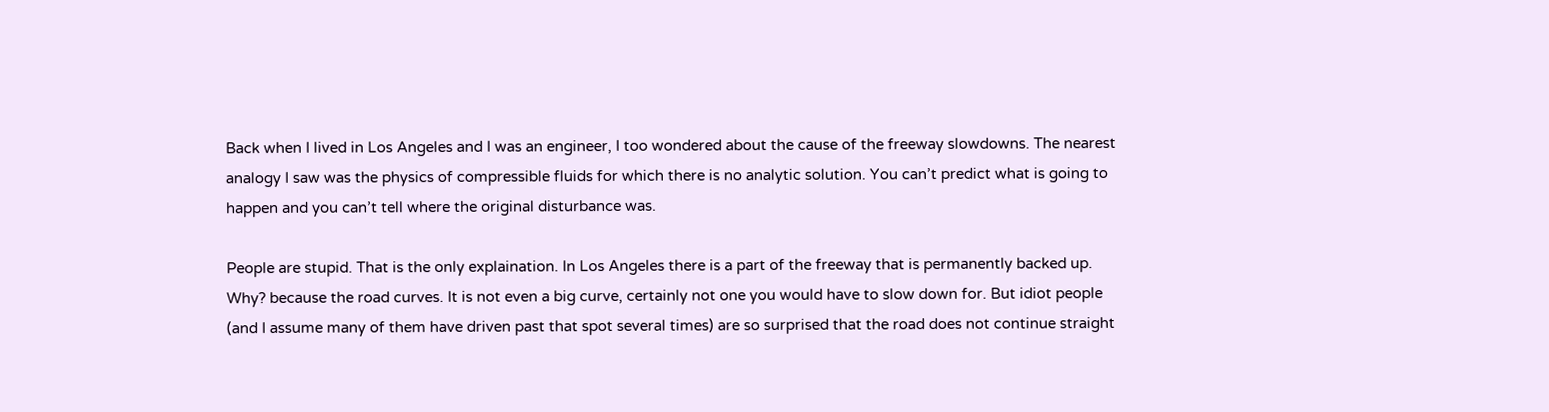Back when I lived in Los Angeles and I was an engineer, I too wondered about the cause of the freeway slowdowns. The nearest analogy I saw was the physics of compressible fluids for which there is no analytic solution. You can’t predict what is going to happen and you can’t tell where the original disturbance was.

People are stupid. That is the only explaination. In Los Angeles there is a part of the freeway that is permanently backed up. Why? because the road curves. It is not even a big curve, certainly not one you would have to slow down for. But idiot people (and I assume many of them have driven past that spot several times) are so surprised that the road does not continue straight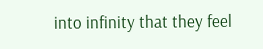into infinity that they feel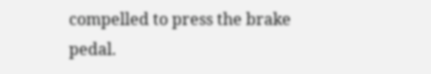compelled to press the brake pedal.